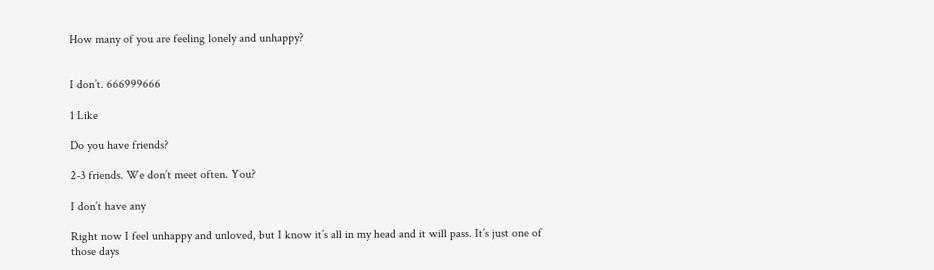How many of you are feeling lonely and unhappy?


I don’t. 666999666

1 Like

Do you have friends?

2-3 friends. We don’t meet often. You?

I don’t have any

Right now I feel unhappy and unloved, but I know it’s all in my head and it will pass. It’s just one of those days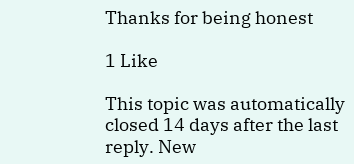Thanks for being honest

1 Like

This topic was automatically closed 14 days after the last reply. New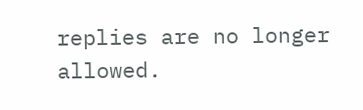replies are no longer allowed.